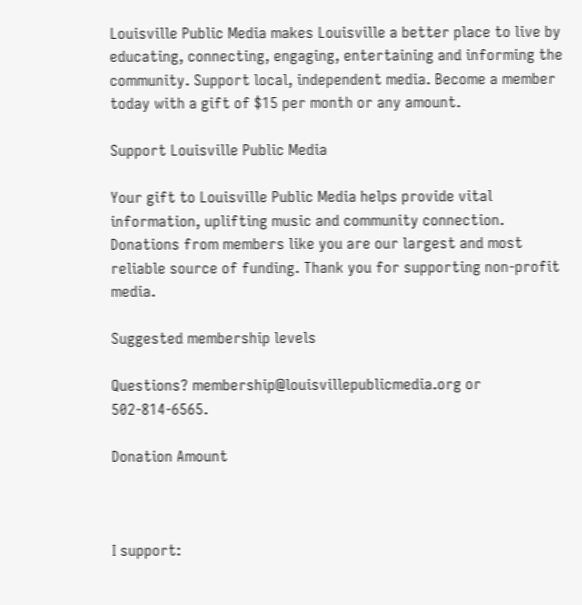Louisville Public Media makes Louisville a better place to live by educating, connecting, engaging, entertaining and informing the community. Support local, independent media. Become a member today with a gift of $15 per month or any amount.

Support Louisville Public Media

Your gift to Louisville Public Media helps provide vital information, uplifting music and community connection. Donations from members like you are our largest and most reliable source of funding. Thank you for supporting non-profit media.

Suggested membership levels

Questions? membership@louisvillepublicmedia.org or 502‑814‑6565.

Donation Amount



I support: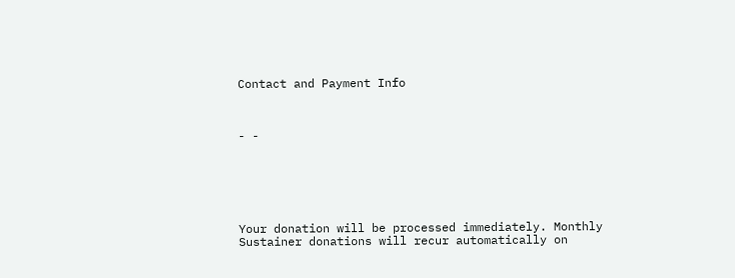Contact and Payment Info



- -






Your donation will be processed immediately. Monthly Sustainer donations will recur automatically on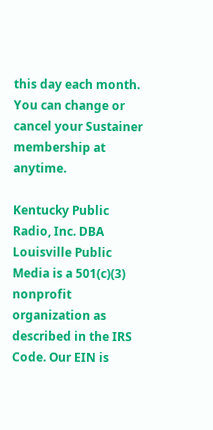this day each month. You can change or cancel your Sustainer membership at anytime.

Kentucky Public Radio, Inc. DBA Louisville Public Media is a 501(c)(3) nonprofit organization as described in the IRS Code. Our EIN is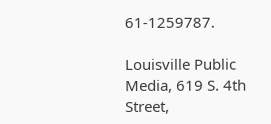61-1259787.

Louisville Public Media, 619 S. 4th Street,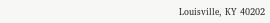Louisville, KY 40202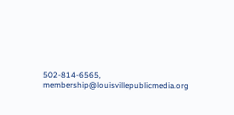502-814-6565, membership@louisvillepublicmedia.org